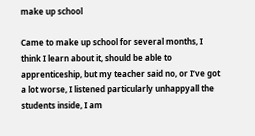make up school

Came to make up school for several months, I think I learn about it, should be able to apprenticeship, but my teacher said no, or I’ve got a lot worse, I listened particularly unhappyall the students inside, I am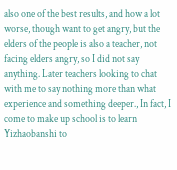also one of the best results, and how a lot worse, though want to get angry, but the elders of the people is also a teacher, not facing elders angry, so I did not say anything. Later teachers looking to chat with me to say nothing more than what experience and something deeper., In fact, I come to make up school is to learn Yizhaobanshi to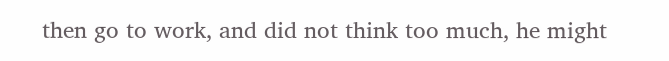then go to work, and did not think too much, he might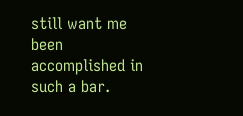still want me been accomplished in such a bar.